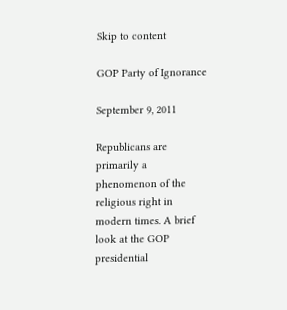Skip to content

GOP Party of Ignorance

September 9, 2011

Republicans are primarily a phenomenon of the religious right in modern times. A brief look at the GOP presidential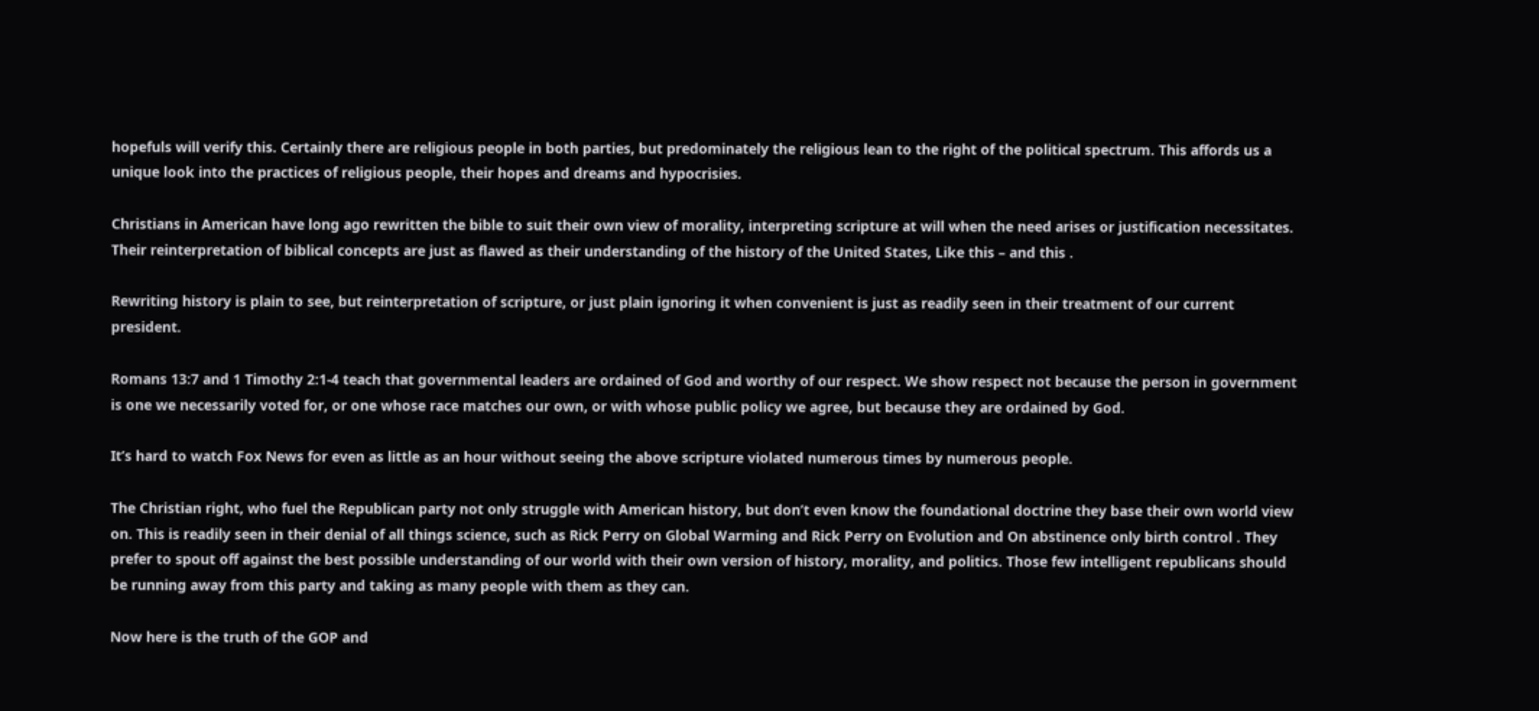hopefuls will verify this. Certainly there are religious people in both parties, but predominately the religious lean to the right of the political spectrum. This affords us a unique look into the practices of religious people, their hopes and dreams and hypocrisies.

Christians in American have long ago rewritten the bible to suit their own view of morality, interpreting scripture at will when the need arises or justification necessitates. Their reinterpretation of biblical concepts are just as flawed as their understanding of the history of the United States, Like this – and this .

Rewriting history is plain to see, but reinterpretation of scripture, or just plain ignoring it when convenient is just as readily seen in their treatment of our current president.

Romans 13:7 and 1 Timothy 2:1-4 teach that governmental leaders are ordained of God and worthy of our respect. We show respect not because the person in government is one we necessarily voted for, or one whose race matches our own, or with whose public policy we agree, but because they are ordained by God.

It’s hard to watch Fox News for even as little as an hour without seeing the above scripture violated numerous times by numerous people.

The Christian right, who fuel the Republican party not only struggle with American history, but don’t even know the foundational doctrine they base their own world view on. This is readily seen in their denial of all things science, such as Rick Perry on Global Warming and Rick Perry on Evolution and On abstinence only birth control . They prefer to spout off against the best possible understanding of our world with their own version of history, morality, and politics. Those few intelligent republicans should be running away from this party and taking as many people with them as they can.

Now here is the truth of the GOP and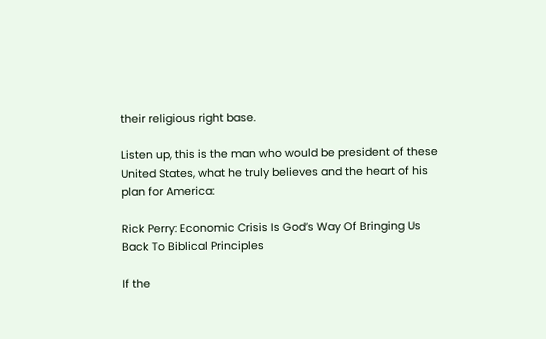their religious right base.

Listen up, this is the man who would be president of these United States, what he truly believes and the heart of his plan for America:

Rick Perry: Economic Crisis Is God’s Way Of Bringing Us Back To Biblical Principles

If the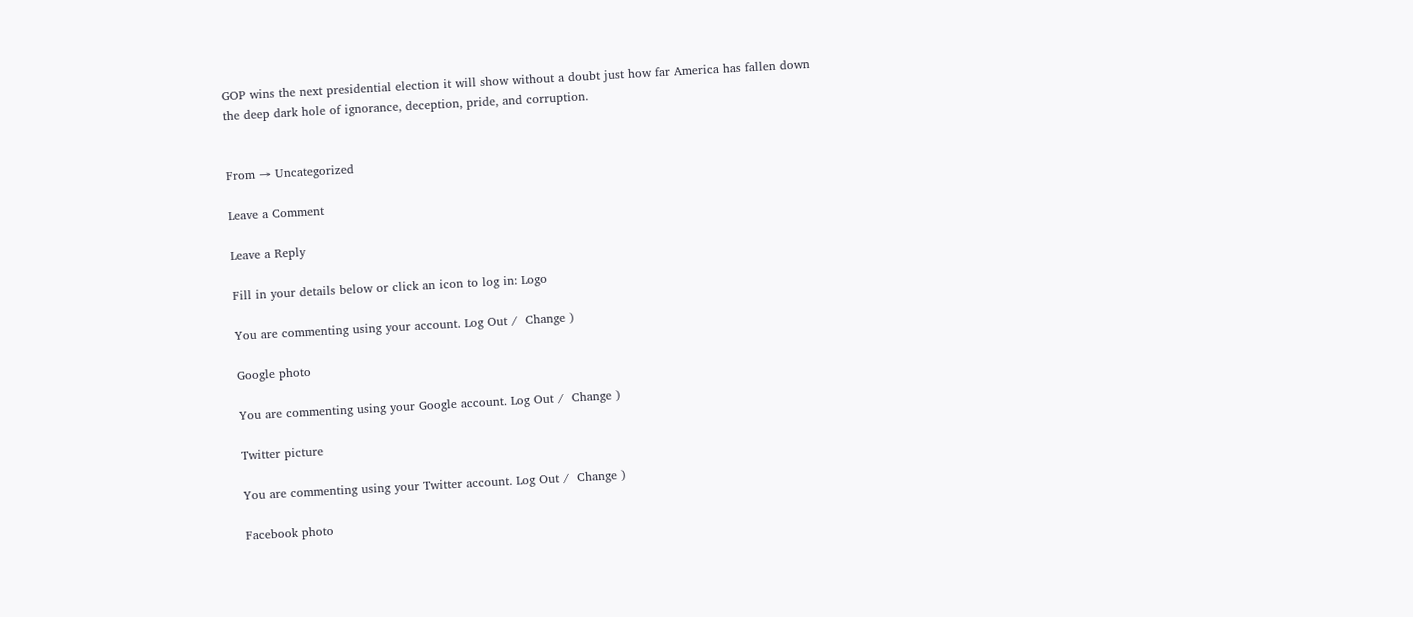GOP wins the next presidential election it will show without a doubt just how far America has fallen down the deep dark hole of ignorance, deception, pride, and corruption.


From → Uncategorized

Leave a Comment

Leave a Reply

Fill in your details below or click an icon to log in: Logo

You are commenting using your account. Log Out /  Change )

Google photo

You are commenting using your Google account. Log Out /  Change )

Twitter picture

You are commenting using your Twitter account. Log Out /  Change )

Facebook photo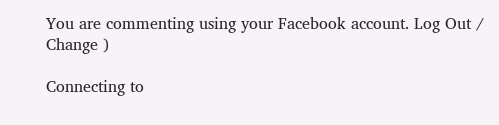You are commenting using your Facebook account. Log Out /  Change )

Connecting to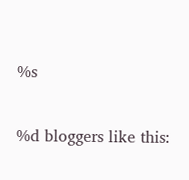%s

%d bloggers like this: